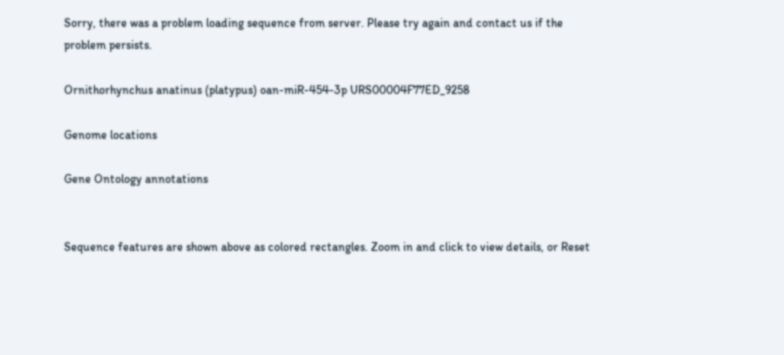Sorry, there was a problem loading sequence from server. Please try again and contact us if the problem persists.

Ornithorhynchus anatinus (platypus) oan-miR-454-3p URS00004F77ED_9258

Genome locations

Gene Ontology annotations


Sequence features are shown above as colored rectangles. Zoom in and click to view details, or Reset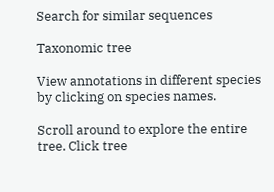Search for similar sequences

Taxonomic tree

View annotations in different species by clicking on species names.

Scroll around to explore the entire tree. Click tree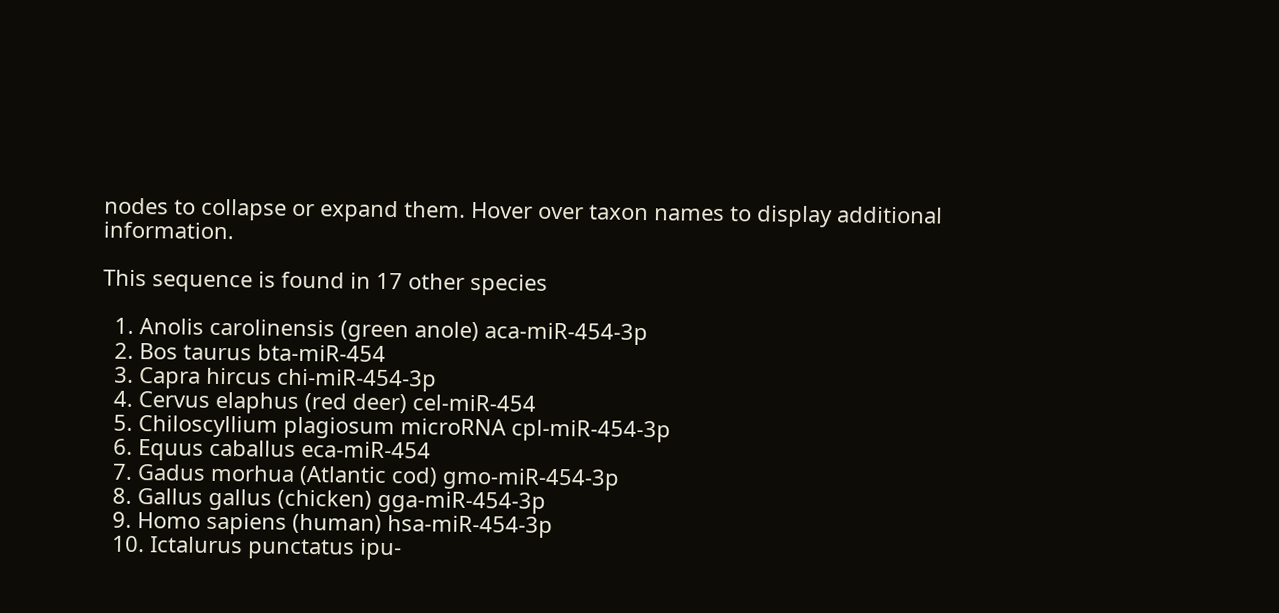nodes to collapse or expand them. Hover over taxon names to display additional information.

This sequence is found in 17 other species

  1. Anolis carolinensis (green anole) aca-miR-454-3p
  2. Bos taurus bta-miR-454
  3. Capra hircus chi-miR-454-3p
  4. Cervus elaphus (red deer) cel-miR-454
  5. Chiloscyllium plagiosum microRNA cpl-miR-454-3p
  6. Equus caballus eca-miR-454
  7. Gadus morhua (Atlantic cod) gmo-miR-454-3p
  8. Gallus gallus (chicken) gga-miR-454-3p
  9. Homo sapiens (human) hsa-miR-454-3p
  10. Ictalurus punctatus ipu-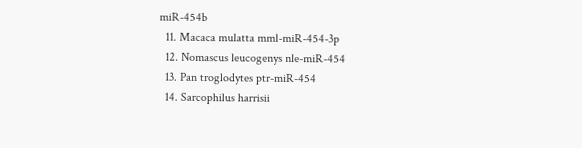miR-454b
  11. Macaca mulatta mml-miR-454-3p
  12. Nomascus leucogenys nle-miR-454
  13. Pan troglodytes ptr-miR-454
  14. Sarcophilus harrisii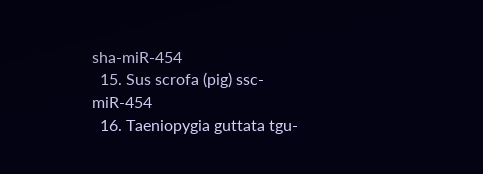sha-miR-454
  15. Sus scrofa (pig) ssc-miR-454
  16. Taeniopygia guttata tgu-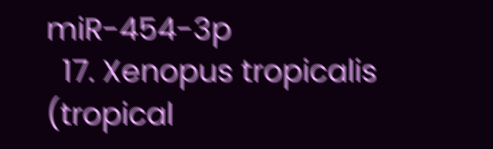miR-454-3p
  17. Xenopus tropicalis (tropical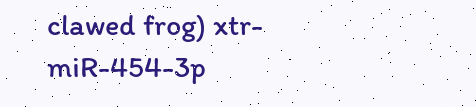clawed frog) xtr-miR-454-3p